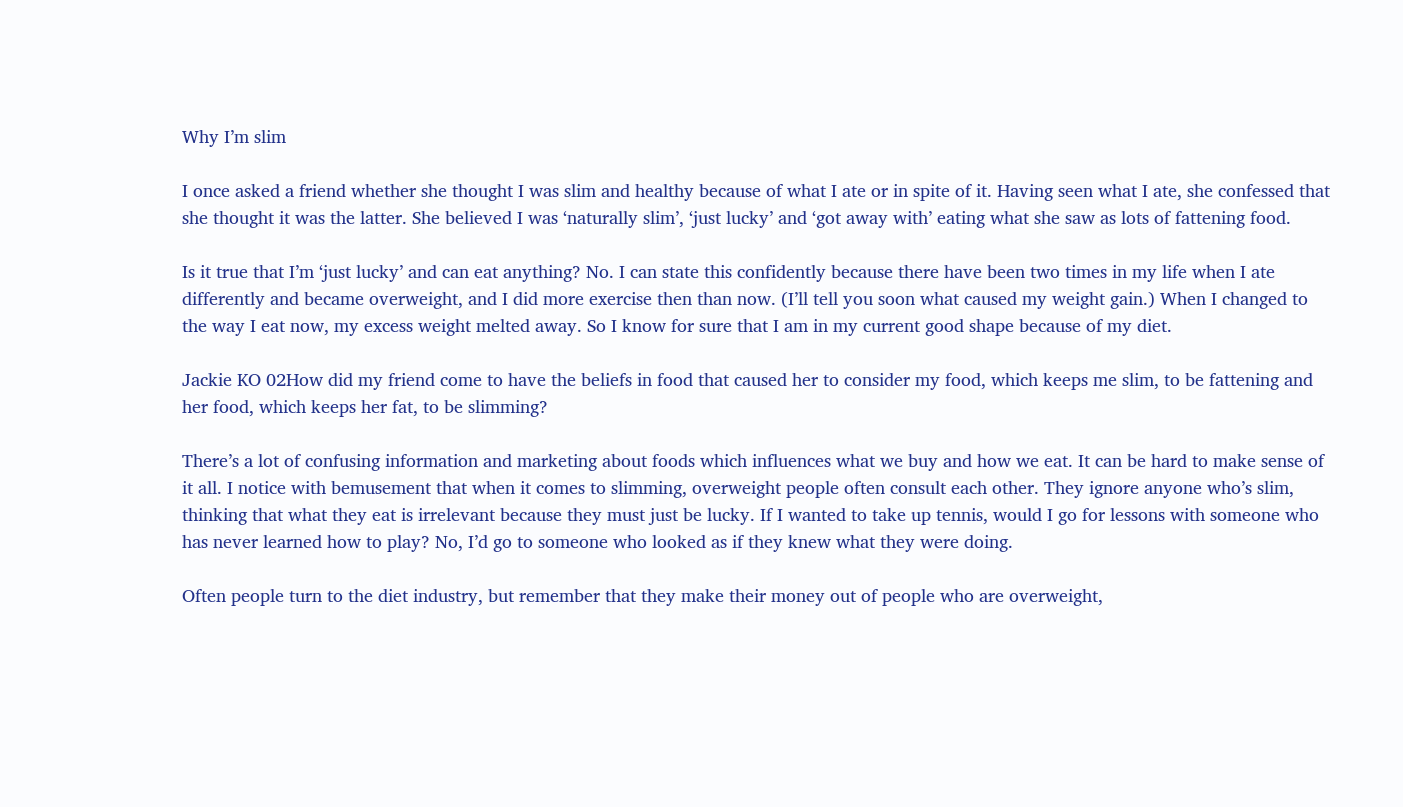Why I’m slim

I once asked a friend whether she thought I was slim and healthy because of what I ate or in spite of it. Having seen what I ate, she confessed that she thought it was the latter. She believed I was ‘naturally slim’, ‘just lucky’ and ‘got away with’ eating what she saw as lots of fattening food.

Is it true that I’m ‘just lucky’ and can eat anything? No. I can state this confidently because there have been two times in my life when I ate differently and became overweight, and I did more exercise then than now. (I’ll tell you soon what caused my weight gain.) When I changed to the way I eat now, my excess weight melted away. So I know for sure that I am in my current good shape because of my diet.

Jackie KO 02How did my friend come to have the beliefs in food that caused her to consider my food, which keeps me slim, to be fattening and her food, which keeps her fat, to be slimming?

There’s a lot of confusing information and marketing about foods which influences what we buy and how we eat. It can be hard to make sense of it all. I notice with bemusement that when it comes to slimming, overweight people often consult each other. They ignore anyone who’s slim, thinking that what they eat is irrelevant because they must just be lucky. If I wanted to take up tennis, would I go for lessons with someone who has never learned how to play? No, I’d go to someone who looked as if they knew what they were doing.

Often people turn to the diet industry, but remember that they make their money out of people who are overweight,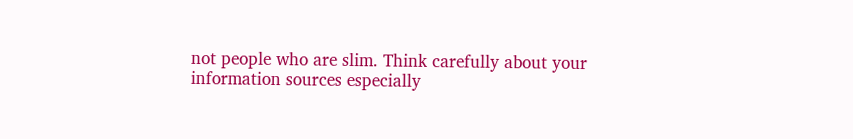not people who are slim. Think carefully about your information sources especially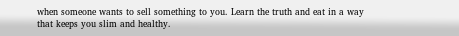when someone wants to sell something to you. Learn the truth and eat in a way that keeps you slim and healthy.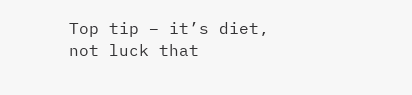Top tip – it’s diet, not luck that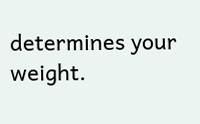determines your weight.